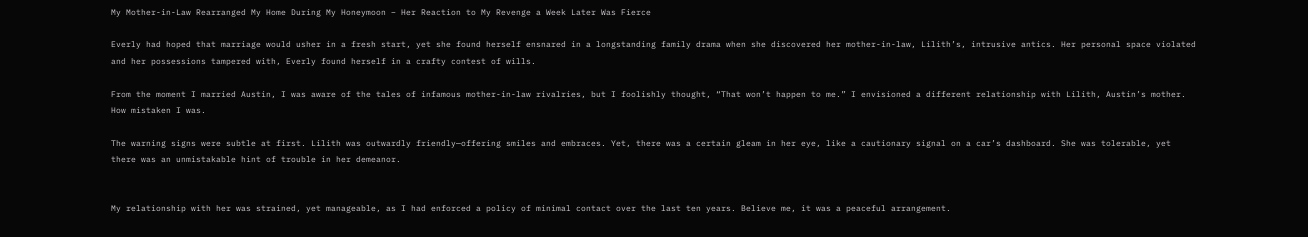My Mother-in-Law Rearranged My Home During My Honeymoon – Her Reaction to My Revenge a Week Later Was Fierce

Everly had hoped that marriage would usher in a fresh start, yet she found herself ensnared in a longstanding family drama when she discovered her mother-in-law, Lilith’s, intrusive antics. Her personal space violated and her possessions tampered with, Everly found herself in a crafty contest of wills.

From the moment I married Austin, I was aware of the tales of infamous mother-in-law rivalries, but I foolishly thought, “That won’t happen to me.” I envisioned a different relationship with Lilith, Austin’s mother. How mistaken I was.

The warning signs were subtle at first. Lilith was outwardly friendly—offering smiles and embraces. Yet, there was a certain gleam in her eye, like a cautionary signal on a car’s dashboard. She was tolerable, yet there was an unmistakable hint of trouble in her demeanor.


My relationship with her was strained, yet manageable, as I had enforced a policy of minimal contact over the last ten years. Believe me, it was a peaceful arrangement.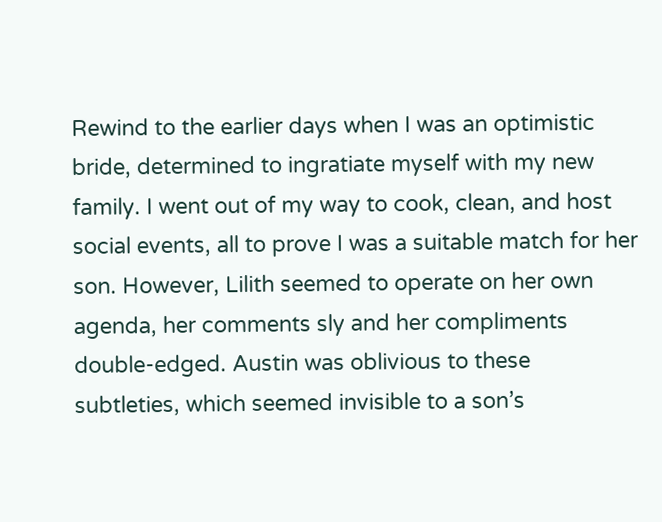Rewind to the earlier days when I was an optimistic bride, determined to ingratiate myself with my new family. I went out of my way to cook, clean, and host social events, all to prove I was a suitable match for her son. However, Lilith seemed to operate on her own agenda, her comments sly and her compliments double-edged. Austin was oblivious to these subtleties, which seemed invisible to a son’s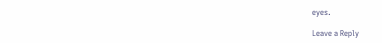eyes.

Leave a Reply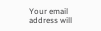Your email address will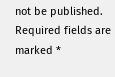not be published. Required fields are marked *